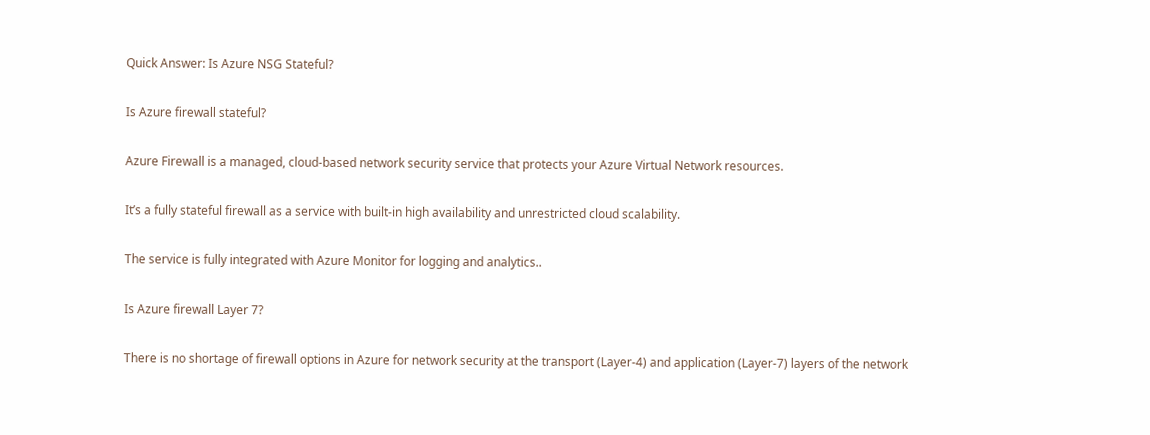Quick Answer: Is Azure NSG Stateful?

Is Azure firewall stateful?

Azure Firewall is a managed, cloud-based network security service that protects your Azure Virtual Network resources.

It’s a fully stateful firewall as a service with built-in high availability and unrestricted cloud scalability.

The service is fully integrated with Azure Monitor for logging and analytics..

Is Azure firewall Layer 7?

There is no shortage of firewall options in Azure for network security at the transport (Layer-4) and application (Layer-7) layers of the network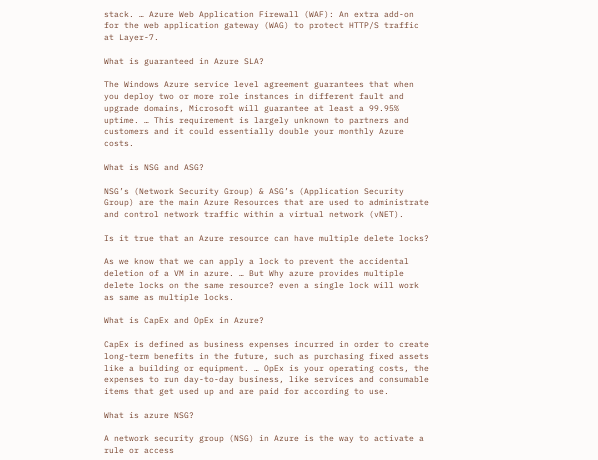stack. … Azure Web Application Firewall (WAF): An extra add-on for the web application gateway (WAG) to protect HTTP/S traffic at Layer-7.

What is guaranteed in Azure SLA?

The Windows Azure service level agreement guarantees that when you deploy two or more role instances in different fault and upgrade domains, Microsoft will guarantee at least a 99.95% uptime. … This requirement is largely unknown to partners and customers and it could essentially double your monthly Azure costs.

What is NSG and ASG?

NSG’s (Network Security Group) & ASG’s (Application Security Group) are the main Azure Resources that are used to administrate and control network traffic within a virtual network (vNET).

Is it true that an Azure resource can have multiple delete locks?

As we know that we can apply a lock to prevent the accidental deletion of a VM in azure. … But Why azure provides multiple delete locks on the same resource? even a single lock will work as same as multiple locks.

What is CapEx and OpEx in Azure?

CapEx is defined as business expenses incurred in order to create long-term benefits in the future, such as purchasing fixed assets like a building or equipment. … OpEx is your operating costs, the expenses to run day-to-day business, like services and consumable items that get used up and are paid for according to use.

What is azure NSG?

A network security group (NSG) in Azure is the way to activate a rule or access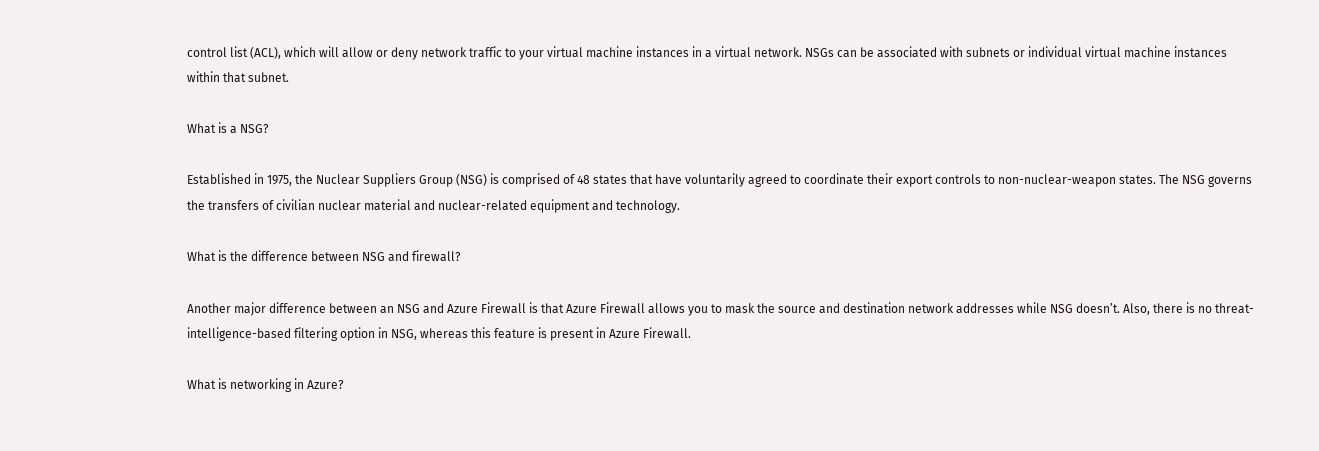control list (ACL), which will allow or deny network traffic to your virtual machine instances in a virtual network. NSGs can be associated with subnets or individual virtual machine instances within that subnet.

What is a NSG?

Established in 1975, the Nuclear Suppliers Group (NSG) is comprised of 48 states that have voluntarily agreed to coordinate their export controls to non-nuclear-weapon states. The NSG governs the transfers of civilian nuclear material and nuclear-related equipment and technology.

What is the difference between NSG and firewall?

Another major difference between an NSG and Azure Firewall is that Azure Firewall allows you to mask the source and destination network addresses while NSG doesn’t. Also, there is no threat-intelligence-based filtering option in NSG, whereas this feature is present in Azure Firewall.

What is networking in Azure?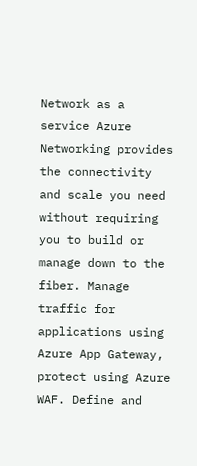Network as a service Azure Networking provides the connectivity and scale you need without requiring you to build or manage down to the fiber. Manage traffic for applications using Azure App Gateway, protect using Azure WAF. Define and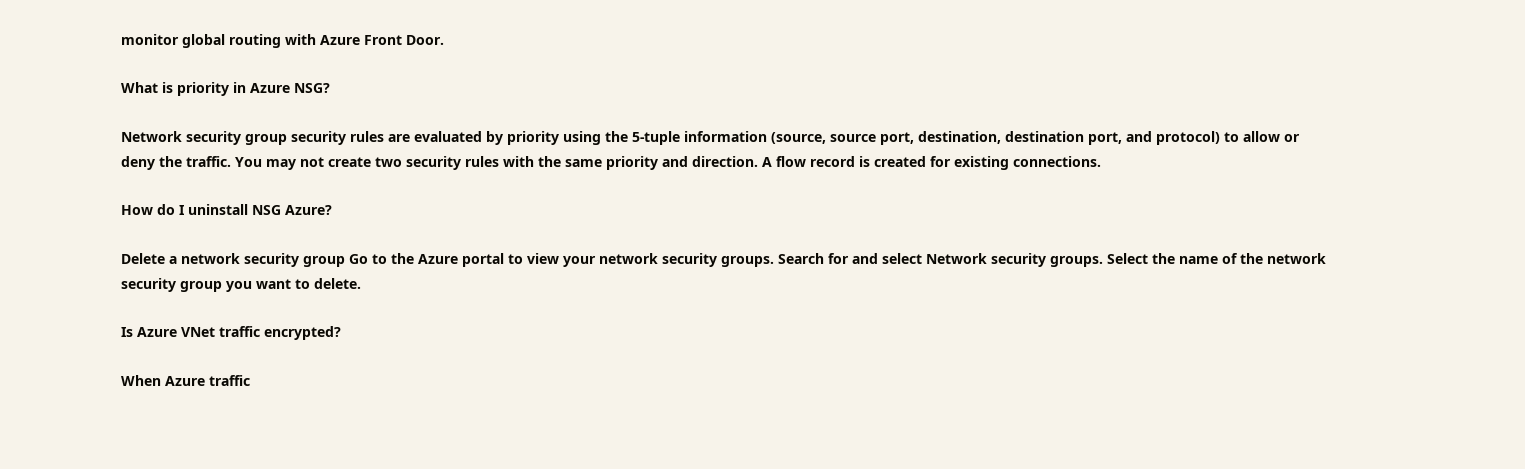monitor global routing with Azure Front Door.

What is priority in Azure NSG?

Network security group security rules are evaluated by priority using the 5-tuple information (source, source port, destination, destination port, and protocol) to allow or deny the traffic. You may not create two security rules with the same priority and direction. A flow record is created for existing connections.

How do I uninstall NSG Azure?

Delete a network security group Go to the Azure portal to view your network security groups. Search for and select Network security groups. Select the name of the network security group you want to delete.

Is Azure VNet traffic encrypted?

When Azure traffic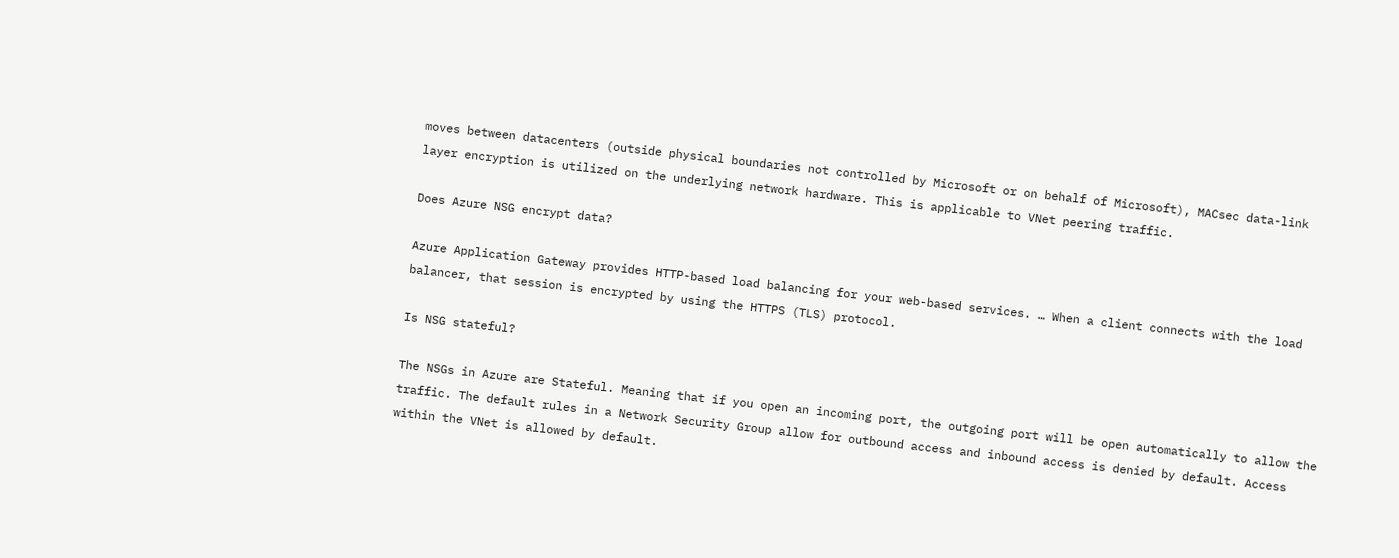moves between datacenters (outside physical boundaries not controlled by Microsoft or on behalf of Microsoft), MACsec data-link layer encryption is utilized on the underlying network hardware. This is applicable to VNet peering traffic.

Does Azure NSG encrypt data?

Azure Application Gateway provides HTTP-based load balancing for your web-based services. … When a client connects with the load balancer, that session is encrypted by using the HTTPS (TLS) protocol.

Is NSG stateful?

The NSGs in Azure are Stateful. Meaning that if you open an incoming port, the outgoing port will be open automatically to allow the traffic. The default rules in a Network Security Group allow for outbound access and inbound access is denied by default. Access within the VNet is allowed by default.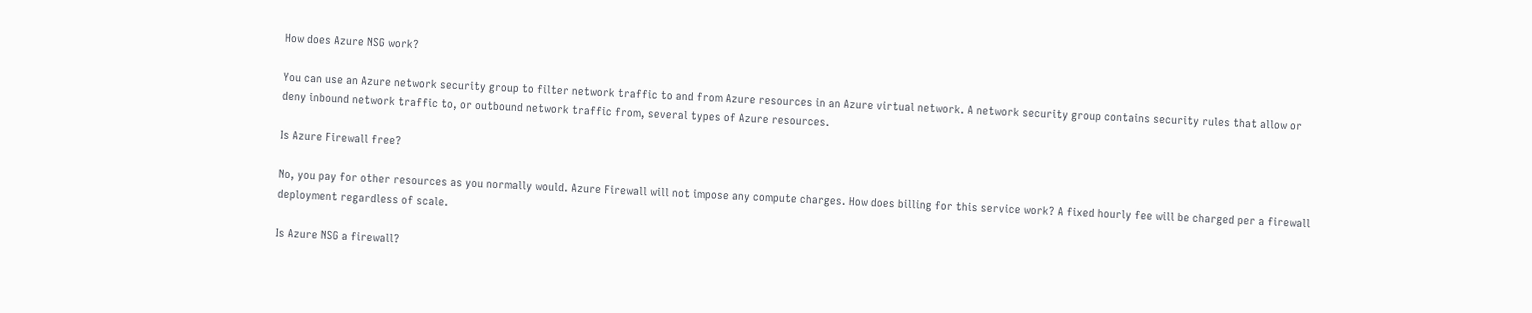How does Azure NSG work?

You can use an Azure network security group to filter network traffic to and from Azure resources in an Azure virtual network. A network security group contains security rules that allow or deny inbound network traffic to, or outbound network traffic from, several types of Azure resources.

Is Azure Firewall free?

No, you pay for other resources as you normally would. Azure Firewall will not impose any compute charges. How does billing for this service work? A fixed hourly fee will be charged per a firewall deployment regardless of scale.

Is Azure NSG a firewall?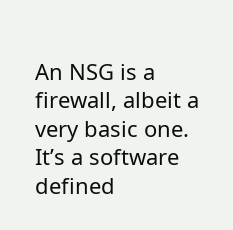An NSG is a firewall, albeit a very basic one. It’s a software defined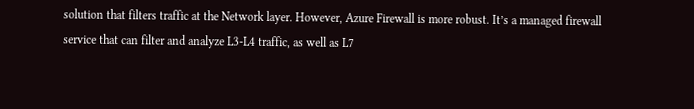solution that filters traffic at the Network layer. However, Azure Firewall is more robust. It’s a managed firewall service that can filter and analyze L3-L4 traffic, as well as L7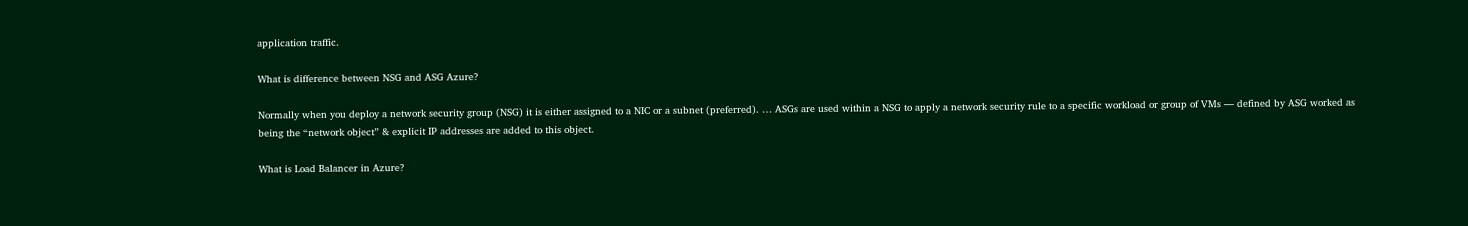application traffic.

What is difference between NSG and ASG Azure?

Normally when you deploy a network security group (NSG) it is either assigned to a NIC or a subnet (preferred). … ASGs are used within a NSG to apply a network security rule to a specific workload or group of VMs — defined by ASG worked as being the “network object” & explicit IP addresses are added to this object.

What is Load Balancer in Azure?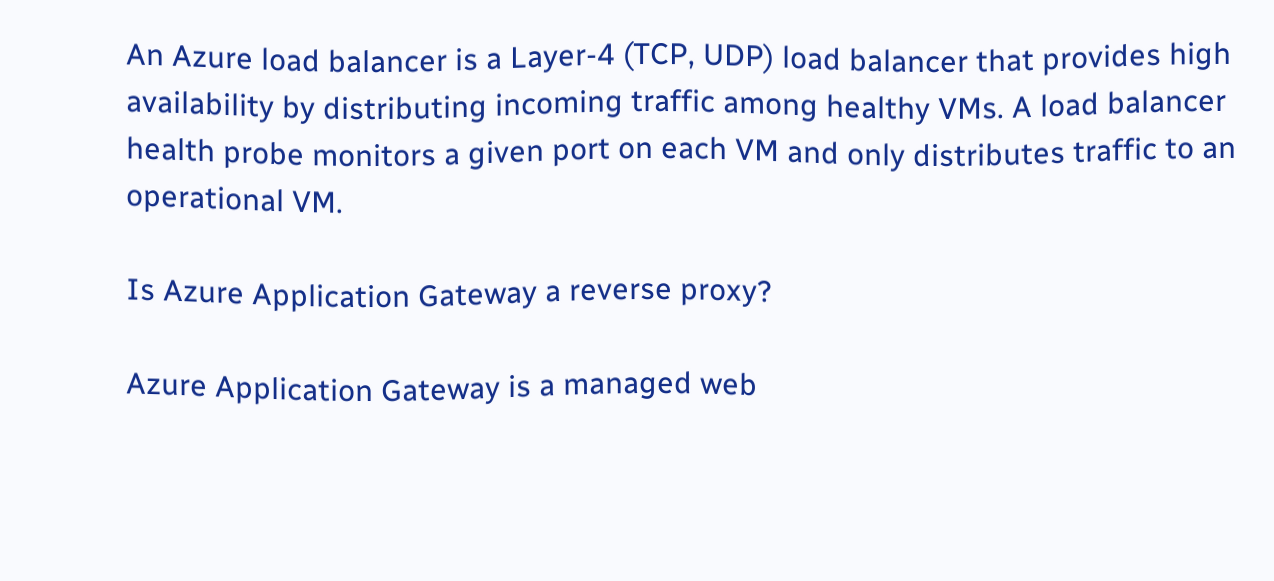An Azure load balancer is a Layer-4 (TCP, UDP) load balancer that provides high availability by distributing incoming traffic among healthy VMs. A load balancer health probe monitors a given port on each VM and only distributes traffic to an operational VM.

Is Azure Application Gateway a reverse proxy?

Azure Application Gateway is a managed web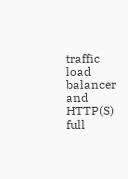traffic load balancer and HTTP(S) full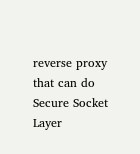reverse proxy that can do Secure Socket Layer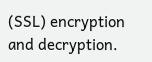(SSL) encryption and decryption.